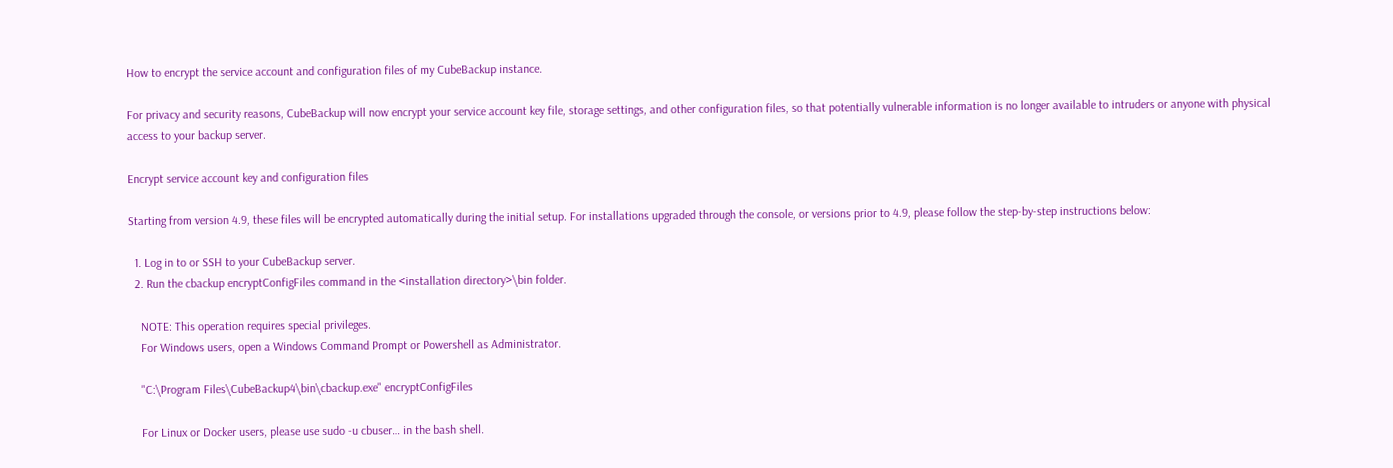How to encrypt the service account and configuration files of my CubeBackup instance.

For privacy and security reasons, CubeBackup will now encrypt your service account key file, storage settings, and other configuration files, so that potentially vulnerable information is no longer available to intruders or anyone with physical access to your backup server.

Encrypt service account key and configuration files

Starting from version 4.9, these files will be encrypted automatically during the initial setup. For installations upgraded through the console, or versions prior to 4.9, please follow the step-by-step instructions below:

  1. Log in to or SSH to your CubeBackup server.
  2. Run the cbackup encryptConfigFiles command in the <installation directory>\bin folder.

    NOTE: This operation requires special privileges.
    For Windows users, open a Windows Command Prompt or Powershell as Administrator.

    "C:\Program Files\CubeBackup4\bin\cbackup.exe" encryptConfigFiles

    For Linux or Docker users, please use sudo -u cbuser… in the bash shell.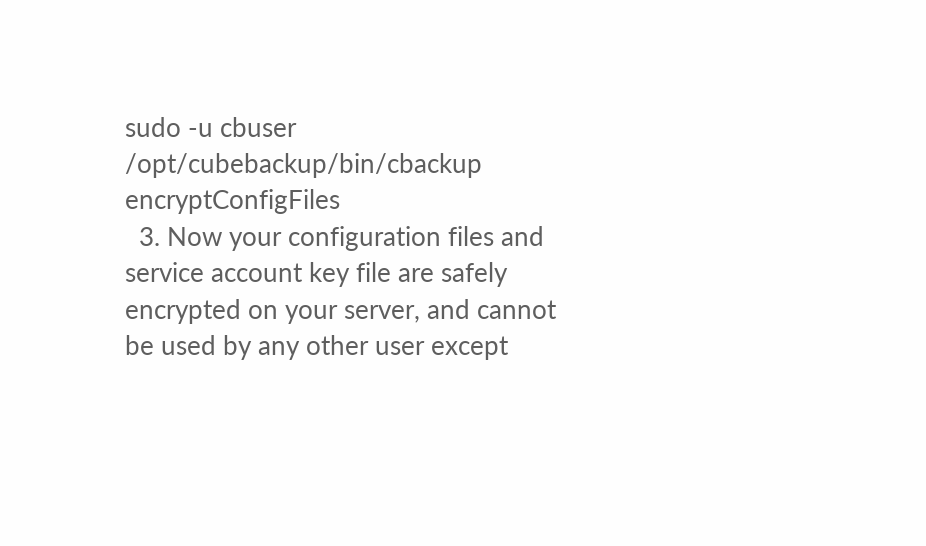sudo -u cbuser /opt/cubebackup/bin/cbackup encryptConfigFiles
  3. Now your configuration files and service account key file are safely encrypted on your server, and cannot be used by any other user except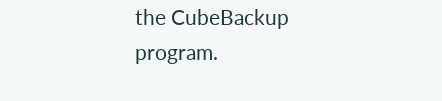the CubeBackup program.